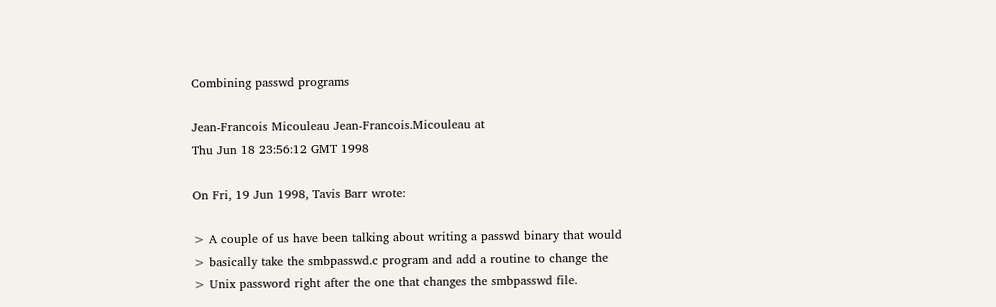Combining passwd programs

Jean-Francois Micouleau Jean-Francois.Micouleau at
Thu Jun 18 23:56:12 GMT 1998

On Fri, 19 Jun 1998, Tavis Barr wrote:

> A couple of us have been talking about writing a passwd binary that would
> basically take the smbpasswd.c program and add a routine to change the
> Unix password right after the one that changes the smbpasswd file.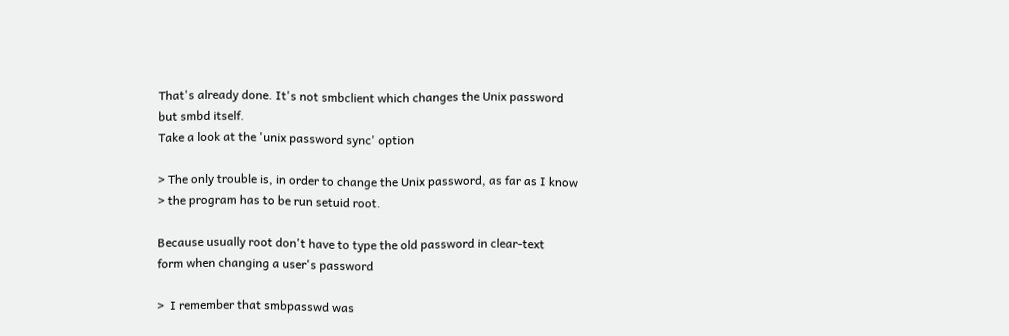That's already done. It's not smbclient which changes the Unix password
but smbd itself.
Take a look at the 'unix password sync' option

> The only trouble is, in order to change the Unix password, as far as I know
> the program has to be run setuid root.

Because usually root don't have to type the old password in clear-text
form when changing a user's password

>  I remember that smbpasswd was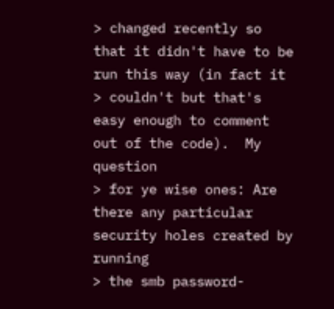> changed recently so that it didn't have to be run this way (in fact it
> couldn't but that's easy enough to comment out of the code).  My question
> for ye wise ones: Are there any particular security holes created by running
> the smb password-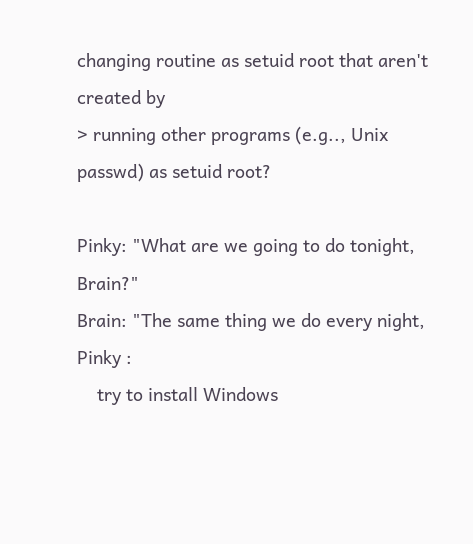changing routine as setuid root that aren't created by
> running other programs (e.g.., Unix passwd) as setuid root?

Pinky: "What are we going to do tonight, Brain?"
Brain: "The same thing we do every night, Pinky :
    try to install Windows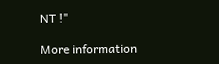NT !"

More information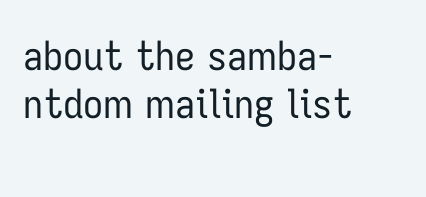about the samba-ntdom mailing list